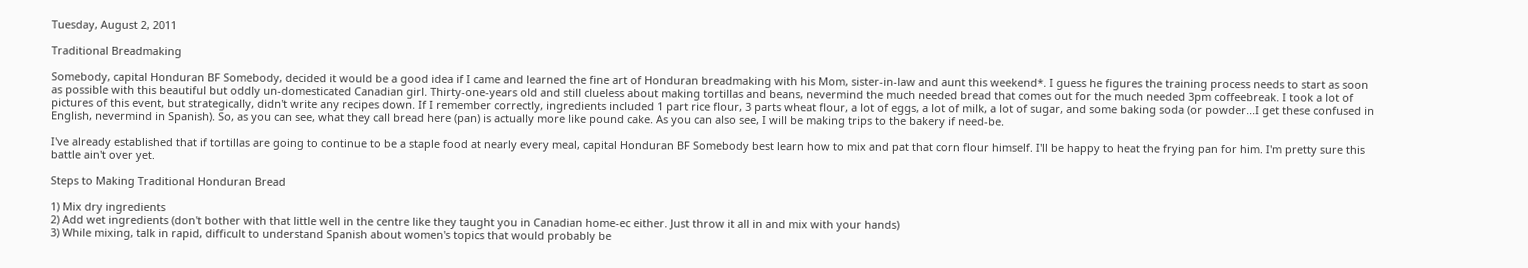Tuesday, August 2, 2011

Traditional Breadmaking

Somebody, capital Honduran BF Somebody, decided it would be a good idea if I came and learned the fine art of Honduran breadmaking with his Mom, sister-in-law and aunt this weekend*. I guess he figures the training process needs to start as soon as possible with this beautiful but oddly un-domesticated Canadian girl. Thirty-one-years old and still clueless about making tortillas and beans, nevermind the much needed bread that comes out for the much needed 3pm coffeebreak. I took a lot of pictures of this event, but strategically, didn't write any recipes down. If I remember correctly, ingredients included 1 part rice flour, 3 parts wheat flour, a lot of eggs, a lot of milk, a lot of sugar, and some baking soda (or powder...I get these confused in English, nevermind in Spanish). So, as you can see, what they call bread here (pan) is actually more like pound cake. As you can also see, I will be making trips to the bakery if need-be.

I've already established that if tortillas are going to continue to be a staple food at nearly every meal, capital Honduran BF Somebody best learn how to mix and pat that corn flour himself. I'll be happy to heat the frying pan for him. I'm pretty sure this battle ain't over yet.

Steps to Making Traditional Honduran Bread

1) Mix dry ingredients
2) Add wet ingredients (don't bother with that little well in the centre like they taught you in Canadian home-ec either. Just throw it all in and mix with your hands)
3) While mixing, talk in rapid, difficult to understand Spanish about women's topics that would probably be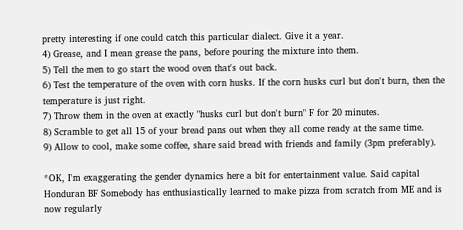pretty interesting if one could catch this particular dialect. Give it a year.
4) Grease, and I mean grease the pans, before pouring the mixture into them.
5) Tell the men to go start the wood oven that's out back.
6) Test the temperature of the oven with corn husks. If the corn husks curl but don't burn, then the temperature is just right.
7) Throw them in the oven at exactly "husks curl but don't burn" F for 20 minutes.
8) Scramble to get all 15 of your bread pans out when they all come ready at the same time.
9) Allow to cool, make some coffee, share said bread with friends and family (3pm preferably).

*OK, I'm exaggerating the gender dynamics here a bit for entertainment value. Said capital Honduran BF Somebody has enthusiastically learned to make pizza from scratch from ME and is now regularly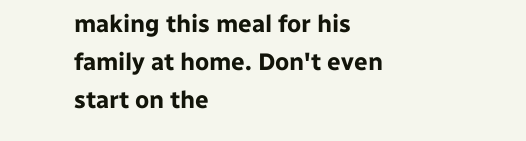making this meal for his family at home. Don't even start on the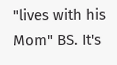"lives with his Mom" BS. It's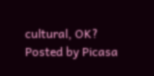cultural, OK?
Posted by Picasa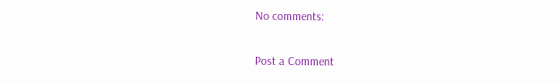No comments:

Post a Comment